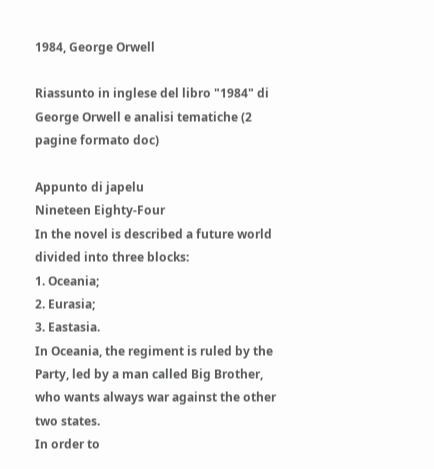1984, George Orwell

Riassunto in inglese del libro "1984" di George Orwell e analisi tematiche (2 pagine formato doc)

Appunto di japelu
Nineteen Eighty-Four
In the novel is described a future world divided into three blocks:
1. Oceania;
2. Eurasia;
3. Eastasia.
In Oceania, the regiment is ruled by the Party, led by a man called Big Brother, who wants always war against the other two states.
In order to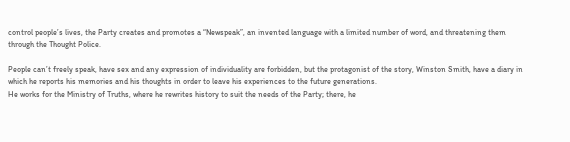control people’s lives, the Party creates and promotes a “Newspeak”, an invented language with a limited number of word, and threatening them through the Thought Police.

People can’t freely speak, have sex and any expression of individuality are forbidden, but the protagonist of the story, Winston Smith, have a diary in which he reports his memories and his thoughts in order to leave his experiences to the future generations.
He works for the Ministry of Truths, where he rewrites history to suit the needs of the Party; there, he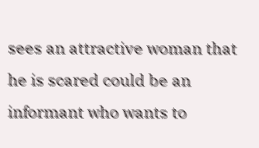sees an attractive woman that he is scared could be an informant who wants to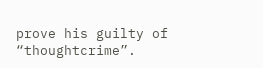prove his guilty of “thoughtcrime”.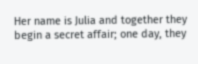Her name is Julia and together they begin a secret affair; one day, they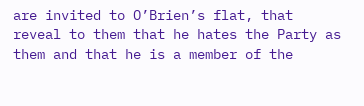are invited to O’Brien’s flat, that reveal to them that he hates the Party as them and that he is a member of the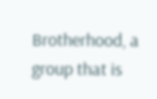Brotherhood, a group that is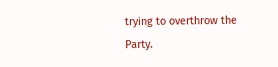trying to overthrow the Party.